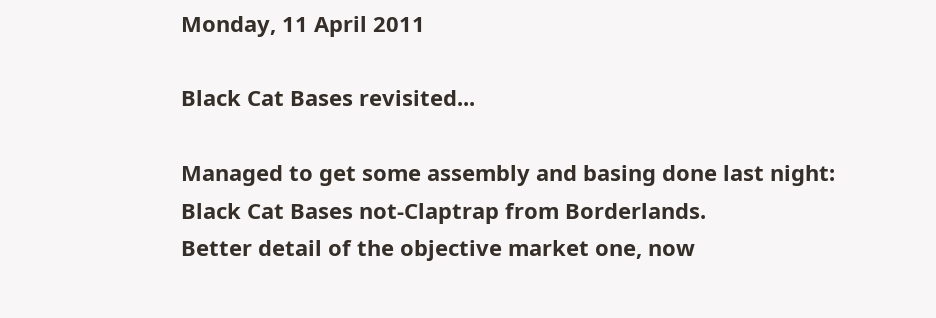Monday, 11 April 2011

Black Cat Bases revisited...

Managed to get some assembly and basing done last night:
Black Cat Bases not-Claptrap from Borderlands.
Better detail of the objective market one, now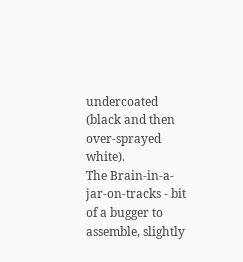undercoated (black and then over-sprayed white).
The Brain-in-a-jar-on-tracks - bit of a bugger to assemble, slightly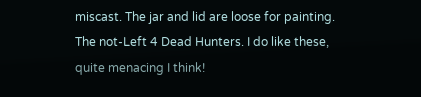miscast. The jar and lid are loose for painting.
The not-Left 4 Dead Hunters. I do like these, quite menacing I think!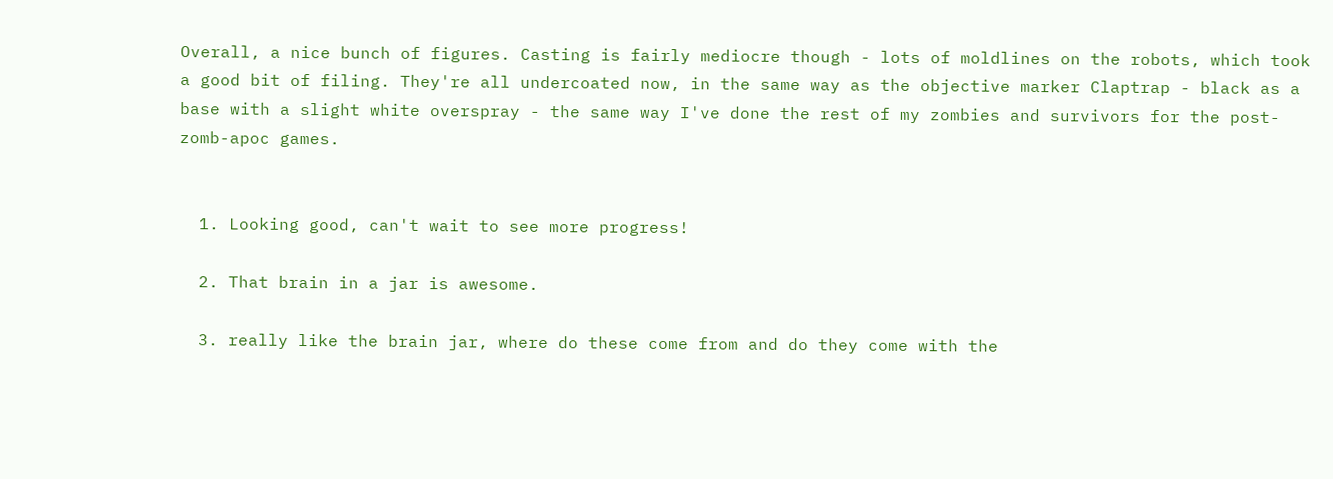Overall, a nice bunch of figures. Casting is fairly mediocre though - lots of moldlines on the robots, which took a good bit of filing. They're all undercoated now, in the same way as the objective marker Claptrap - black as a base with a slight white overspray - the same way I've done the rest of my zombies and survivors for the post-zomb-apoc games.


  1. Looking good, can't wait to see more progress!

  2. That brain in a jar is awesome.

  3. really like the brain jar, where do these come from and do they come with the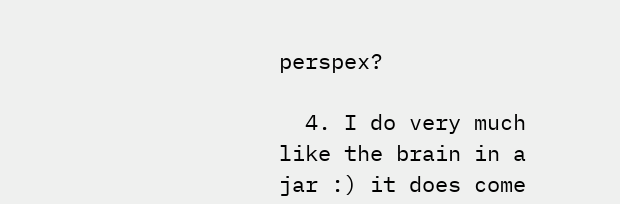perspex?

  4. I do very much like the brain in a jar :) it does come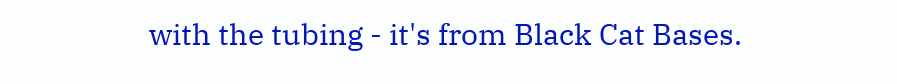with the tubing - it's from Black Cat Bases.